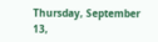Thursday, September 13,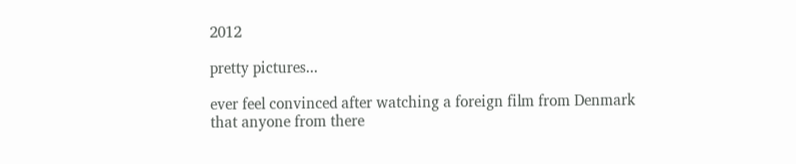2012

pretty pictures...

ever feel convinced after watching a foreign film from Denmark that anyone from there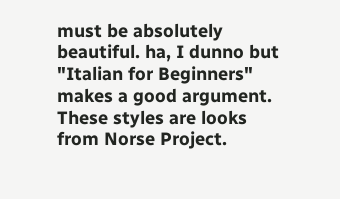must be absolutely beautiful. ha, I dunno but "Italian for Beginners" makes a good argument. These styles are looks from Norse Project.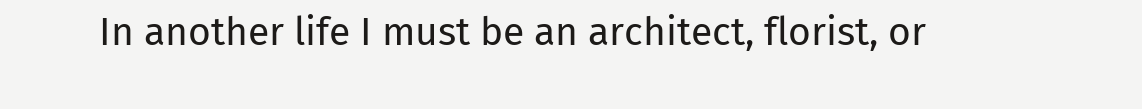In another life I must be an architect, florist, or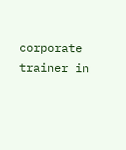corporate trainer in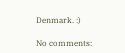Denmark. :)

No comments: